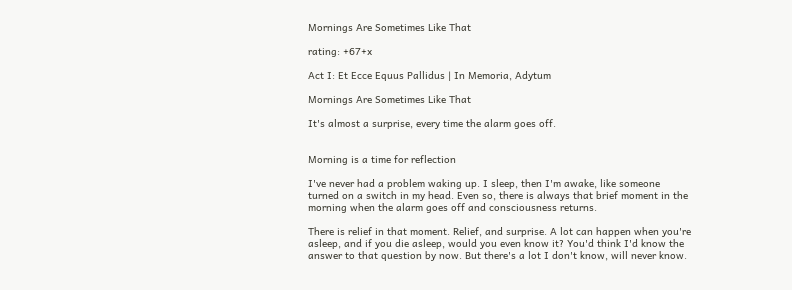Mornings Are Sometimes Like That

rating: +67+x

Act I: Et Ecce Equus Pallidus | In Memoria, Adytum

Mornings Are Sometimes Like That

It's almost a surprise, every time the alarm goes off.


Morning is a time for reflection

I've never had a problem waking up. I sleep, then I'm awake, like someone turned on a switch in my head. Even so, there is always that brief moment in the morning when the alarm goes off and consciousness returns.

There is relief in that moment. Relief, and surprise. A lot can happen when you're asleep, and if you die asleep, would you even know it? You'd think I'd know the answer to that question by now. But there's a lot I don't know, will never know.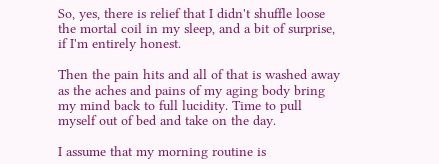So, yes, there is relief that I didn't shuffle loose the mortal coil in my sleep, and a bit of surprise, if I'm entirely honest.

Then the pain hits and all of that is washed away as the aches and pains of my aging body bring my mind back to full lucidity. Time to pull myself out of bed and take on the day.

I assume that my morning routine is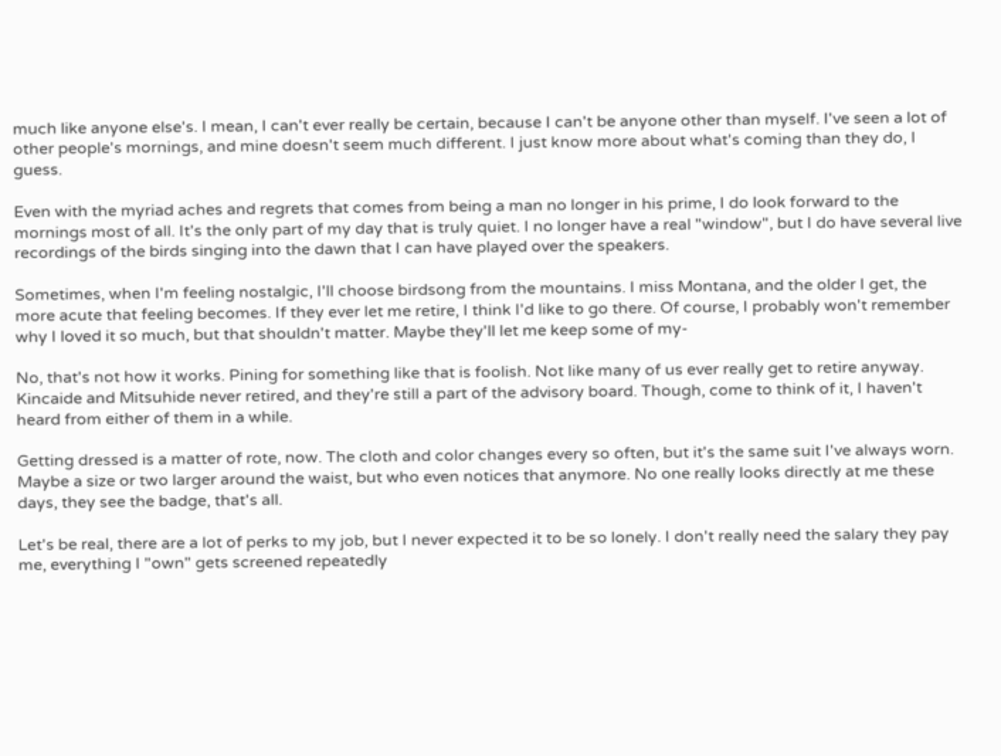much like anyone else's. I mean, I can't ever really be certain, because I can't be anyone other than myself. I've seen a lot of other people's mornings, and mine doesn't seem much different. I just know more about what's coming than they do, I guess.

Even with the myriad aches and regrets that comes from being a man no longer in his prime, I do look forward to the mornings most of all. It's the only part of my day that is truly quiet. I no longer have a real "window", but I do have several live recordings of the birds singing into the dawn that I can have played over the speakers.

Sometimes, when I'm feeling nostalgic, I'll choose birdsong from the mountains. I miss Montana, and the older I get, the more acute that feeling becomes. If they ever let me retire, I think I'd like to go there. Of course, I probably won't remember why I loved it so much, but that shouldn't matter. Maybe they'll let me keep some of my-

No, that's not how it works. Pining for something like that is foolish. Not like many of us ever really get to retire anyway. Kincaide and Mitsuhide never retired, and they're still a part of the advisory board. Though, come to think of it, I haven't heard from either of them in a while.

Getting dressed is a matter of rote, now. The cloth and color changes every so often, but it's the same suit I've always worn. Maybe a size or two larger around the waist, but who even notices that anymore. No one really looks directly at me these days, they see the badge, that's all.

Let's be real, there are a lot of perks to my job, but I never expected it to be so lonely. I don't really need the salary they pay me, everything I "own" gets screened repeatedly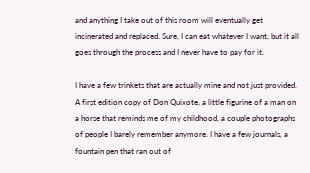and anything I take out of this room will eventually get incinerated and replaced. Sure, I can eat whatever I want, but it all goes through the process and I never have to pay for it.

I have a few trinkets that are actually mine and not just provided. A first edition copy of Don Quixote, a little figurine of a man on a horse that reminds me of my childhood, a couple photographs of people I barely remember anymore. I have a few journals, a fountain pen that ran out of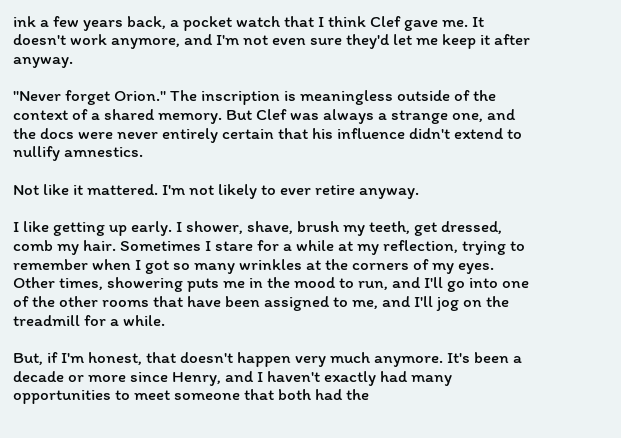ink a few years back, a pocket watch that I think Clef gave me. It doesn't work anymore, and I'm not even sure they'd let me keep it after anyway.

"Never forget Orion." The inscription is meaningless outside of the context of a shared memory. But Clef was always a strange one, and the docs were never entirely certain that his influence didn't extend to nullify amnestics.

Not like it mattered. I'm not likely to ever retire anyway.

I like getting up early. I shower, shave, brush my teeth, get dressed, comb my hair. Sometimes I stare for a while at my reflection, trying to remember when I got so many wrinkles at the corners of my eyes. Other times, showering puts me in the mood to run, and I'll go into one of the other rooms that have been assigned to me, and I'll jog on the treadmill for a while.

But, if I'm honest, that doesn't happen very much anymore. It's been a decade or more since Henry, and I haven't exactly had many opportunities to meet someone that both had the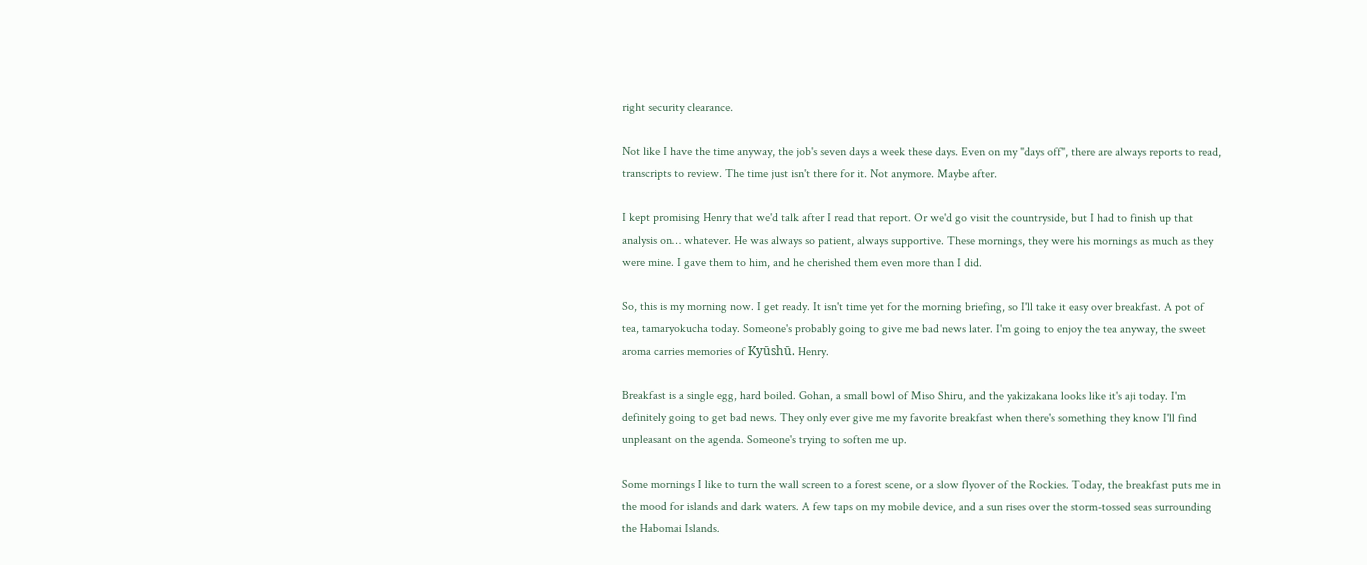right security clearance.

Not like I have the time anyway, the job's seven days a week these days. Even on my "days off", there are always reports to read, transcripts to review. The time just isn't there for it. Not anymore. Maybe after.

I kept promising Henry that we'd talk after I read that report. Or we'd go visit the countryside, but I had to finish up that analysis on… whatever. He was always so patient, always supportive. These mornings, they were his mornings as much as they were mine. I gave them to him, and he cherished them even more than I did.

So, this is my morning now. I get ready. It isn't time yet for the morning briefing, so I'll take it easy over breakfast. A pot of tea, tamaryokucha today. Someone's probably going to give me bad news later. I'm going to enjoy the tea anyway, the sweet aroma carries memories of Kyūshū. Henry.

Breakfast is a single egg, hard boiled. Gohan, a small bowl of Miso Shiru, and the yakizakana looks like it's aji today. I'm definitely going to get bad news. They only ever give me my favorite breakfast when there's something they know I'll find unpleasant on the agenda. Someone's trying to soften me up.

Some mornings I like to turn the wall screen to a forest scene, or a slow flyover of the Rockies. Today, the breakfast puts me in the mood for islands and dark waters. A few taps on my mobile device, and a sun rises over the storm-tossed seas surrounding the Habomai Islands.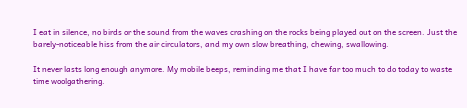I eat in silence, no birds or the sound from the waves crashing on the rocks being played out on the screen. Just the barely-noticeable hiss from the air circulators, and my own slow breathing, chewing, swallowing.

It never lasts long enough anymore. My mobile beeps, reminding me that I have far too much to do today to waste time woolgathering.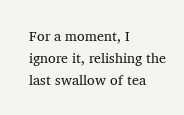For a moment, I ignore it, relishing the last swallow of tea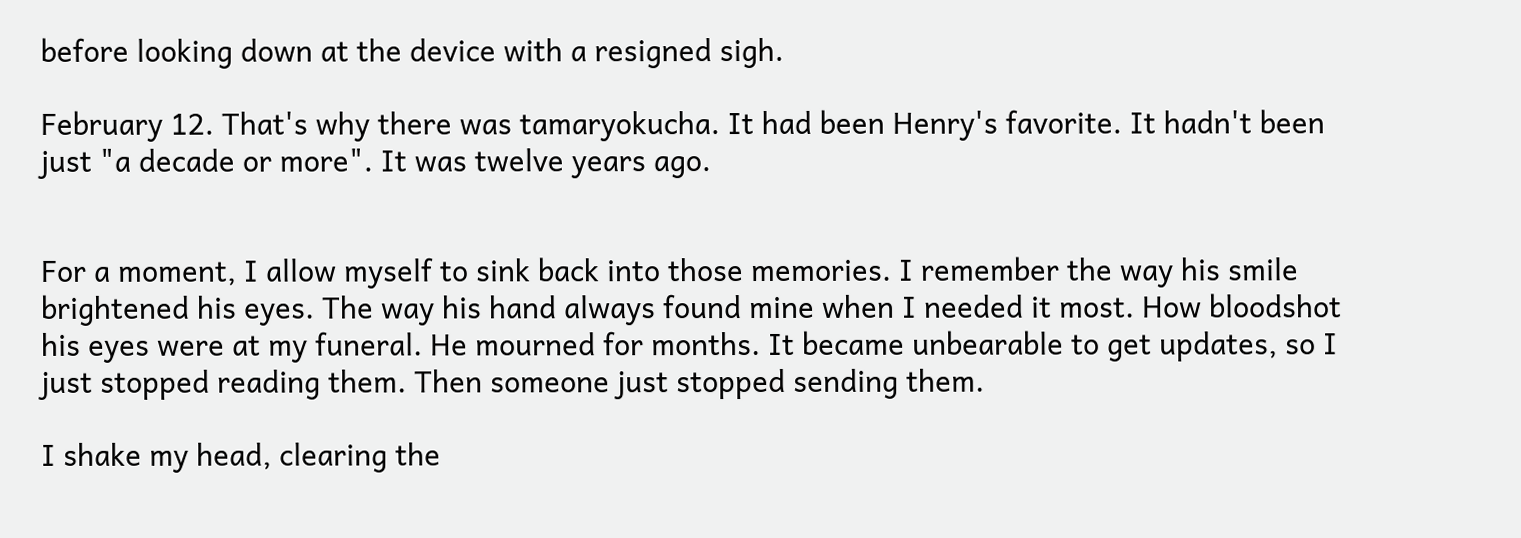before looking down at the device with a resigned sigh.

February 12. That's why there was tamaryokucha. It had been Henry's favorite. It hadn't been just "a decade or more". It was twelve years ago.


For a moment, I allow myself to sink back into those memories. I remember the way his smile brightened his eyes. The way his hand always found mine when I needed it most. How bloodshot his eyes were at my funeral. He mourned for months. It became unbearable to get updates, so I just stopped reading them. Then someone just stopped sending them.

I shake my head, clearing the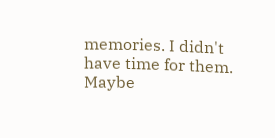memories. I didn't have time for them. Maybe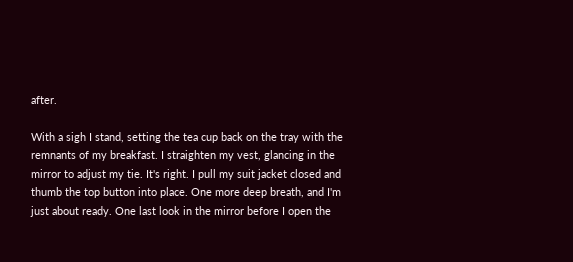after.

With a sigh I stand, setting the tea cup back on the tray with the remnants of my breakfast. I straighten my vest, glancing in the mirror to adjust my tie. It's right. I pull my suit jacket closed and thumb the top button into place. One more deep breath, and I'm just about ready. One last look in the mirror before I open the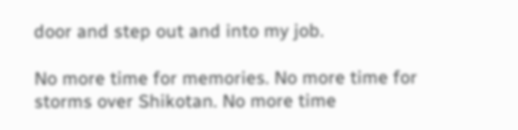door and step out and into my job.

No more time for memories. No more time for storms over Shikotan. No more time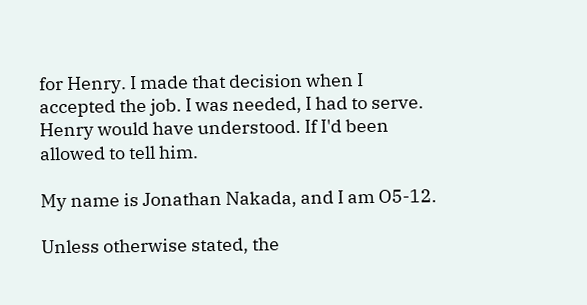for Henry. I made that decision when I accepted the job. I was needed, I had to serve. Henry would have understood. If I'd been allowed to tell him.

My name is Jonathan Nakada, and I am O5-12.

Unless otherwise stated, the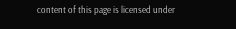content of this page is licensed under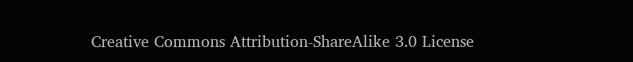Creative Commons Attribution-ShareAlike 3.0 License